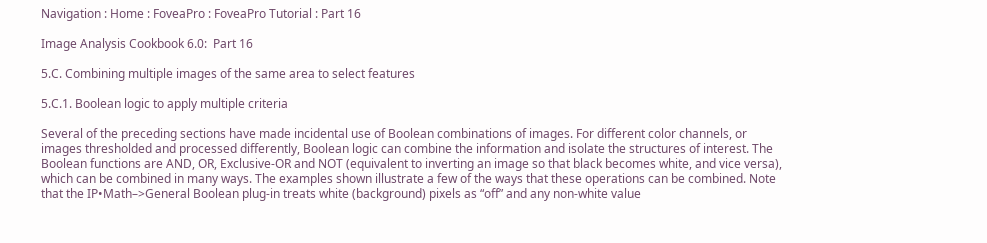Navigation : Home : FoveaPro : FoveaPro Tutorial : Part 16

Image Analysis Cookbook 6.0:  Part 16

5.C. Combining multiple images of the same area to select features

5.C.1. Boolean logic to apply multiple criteria

Several of the preceding sections have made incidental use of Boolean combinations of images. For different color channels, or images thresholded and processed differently, Boolean logic can combine the information and isolate the structures of interest. The Boolean functions are AND, OR, Exclusive-OR and NOT (equivalent to inverting an image so that black becomes white, and vice versa), which can be combined in many ways. The examples shown illustrate a few of the ways that these operations can be combined. Note that the IP•Math–>General Boolean plug-in treats white (background) pixels as “off” and any non-white value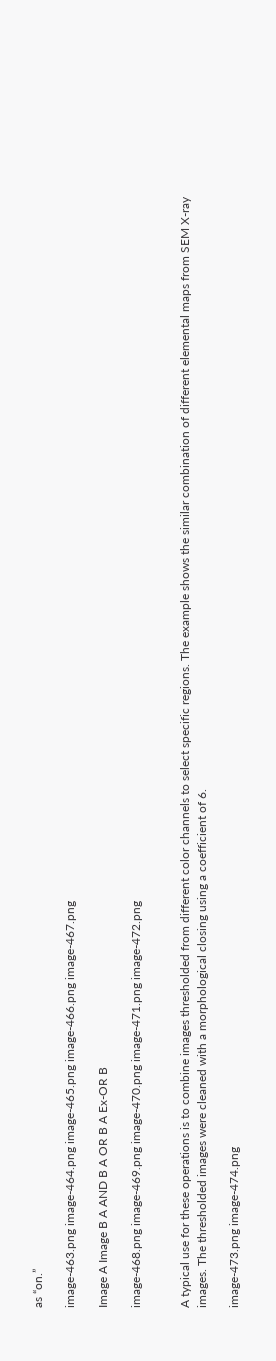as “on.”

image-463.png image-464.png image-465.png image-466.png image-467.png

Image A Image B A AND B A OR B A Ex-OR B

image-468.png image-469.png image-470.png image-471.png image-472.png


A typical use for these operations is to combine images thresholded from different color channels to select specific regions. The example shows the similar combination of different elemental maps from SEM X-ray images. The thresholded images were cleaned with a morphological closing using a coefficient of 6.

image-473.png image-474.png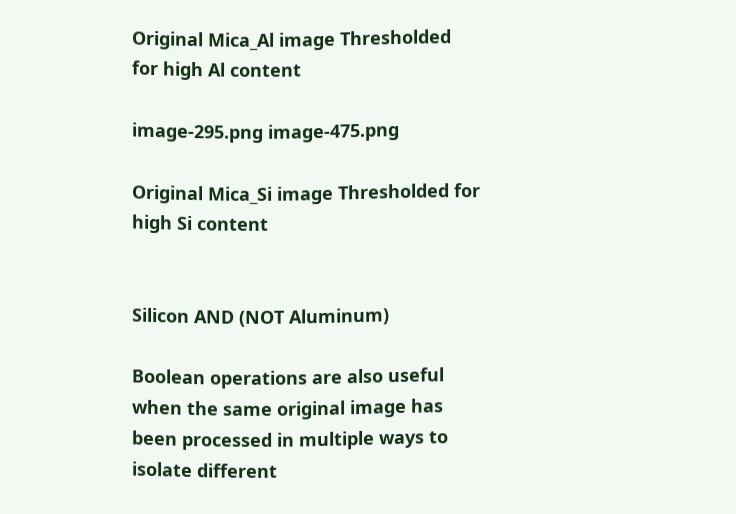Original Mica_Al image Thresholded for high Al content

image-295.png image-475.png

Original Mica_Si image Thresholded for high Si content


Silicon AND (NOT Aluminum)

Boolean operations are also useful when the same original image has been processed in multiple ways to isolate different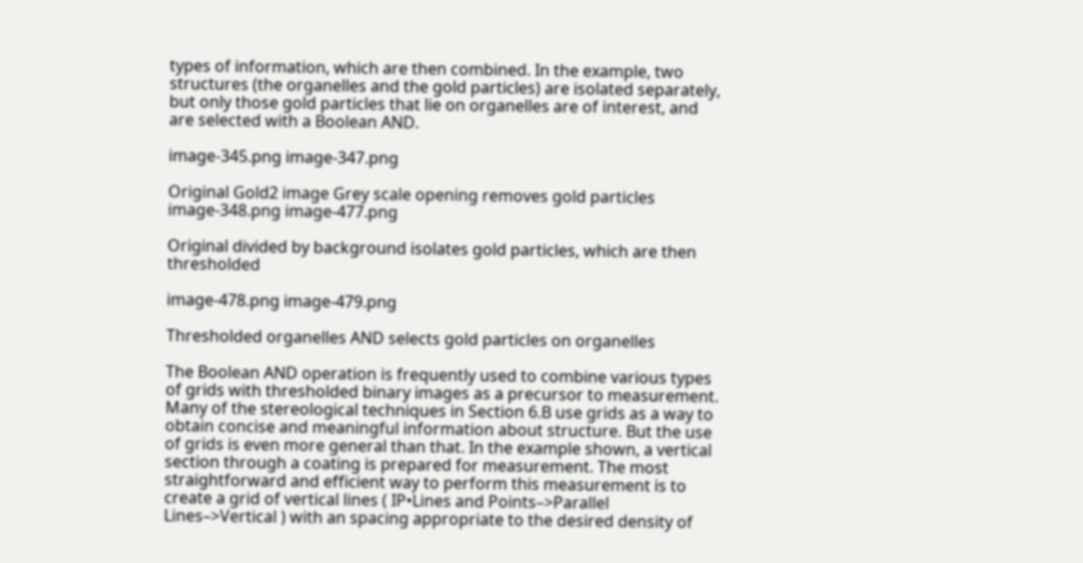types of information, which are then combined. In the example, two structures (the organelles and the gold particles) are isolated separately, but only those gold particles that lie on organelles are of interest, and are selected with a Boolean AND.

image-345.png image-347.png

Original Gold2 image Grey scale opening removes gold particles image-348.png image-477.png

Original divided by background isolates gold particles, which are then thresholded

image-478.png image-479.png

Thresholded organelles AND selects gold particles on organelles

The Boolean AND operation is frequently used to combine various types of grids with thresholded binary images as a precursor to measurement. Many of the stereological techniques in Section 6.B use grids as a way to obtain concise and meaningful information about structure. But the use of grids is even more general than that. In the example shown, a vertical section through a coating is prepared for measurement. The most straightforward and efficient way to perform this measurement is to create a grid of vertical lines ( IP•Lines and Points–>Parallel Lines–>Vertical ) with an spacing appropriate to the desired density of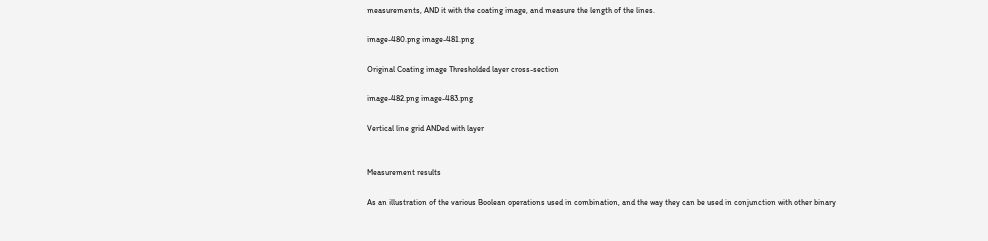measurements, AND it with the coating image, and measure the length of the lines.

image-480.png image-481.png

Original Coating image Thresholded layer cross-section

image-482.png image-483.png

Vertical line grid ANDed with layer


Measurement results

As an illustration of the various Boolean operations used in combination, and the way they can be used in conjunction with other binary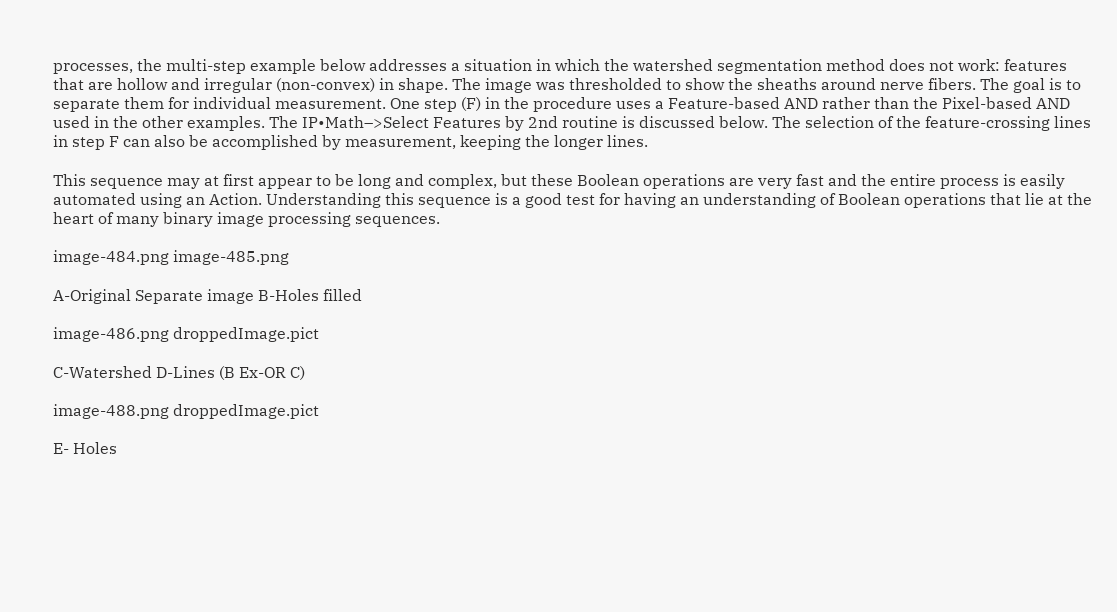processes, the multi-step example below addresses a situation in which the watershed segmentation method does not work: features that are hollow and irregular (non-convex) in shape. The image was thresholded to show the sheaths around nerve fibers. The goal is to separate them for individual measurement. One step (F) in the procedure uses a Feature-based AND rather than the Pixel-based AND used in the other examples. The IP•Math–>Select Features by 2nd routine is discussed below. The selection of the feature-crossing lines in step F can also be accomplished by measurement, keeping the longer lines.

This sequence may at first appear to be long and complex, but these Boolean operations are very fast and the entire process is easily automated using an Action. Understanding this sequence is a good test for having an understanding of Boolean operations that lie at the heart of many binary image processing sequences.

image-484.png image-485.png

A-Original Separate image B-Holes filled

image-486.png droppedImage.pict

C-Watershed D-Lines (B Ex-OR C)

image-488.png droppedImage.pict

E- Holes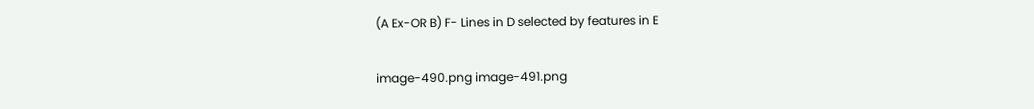(A Ex-OR B) F- Lines in D selected by features in E

image-490.png image-491.png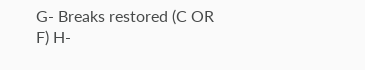G- Breaks restored (C OR F) H-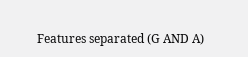Features separated (G AND A)